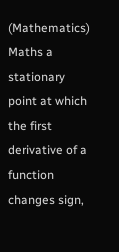(Mathematics) Maths a stationary point at which the first derivative of a function changes sign,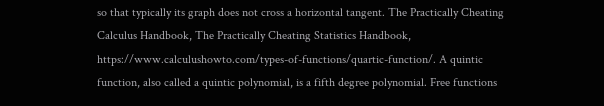so that typically its graph does not cross a horizontal tangent. The Practically Cheating Calculus Handbook, The Practically Cheating Statistics Handbook, https://www.calculushowto.com/types-of-functions/quartic-function/. A quintic function, also called a quintic polynomial, is a fifth degree polynomial. Free functions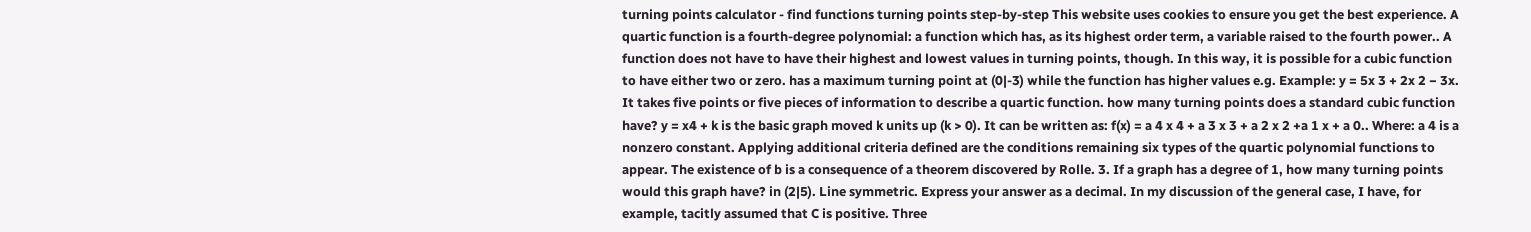turning points calculator - find functions turning points step-by-step This website uses cookies to ensure you get the best experience. A quartic function is a fourth-degree polynomial: a function which has, as its highest order term, a variable raised to the fourth power.. A function does not have to have their highest and lowest values in turning points, though. In this way, it is possible for a cubic function to have either two or zero. has a maximum turning point at (0|-3) while the function has higher values e.g. Example: y = 5x 3 + 2x 2 − 3x. It takes five points or five pieces of information to describe a quartic function. how many turning points does a standard cubic function have? y = x4 + k is the basic graph moved k units up (k > 0). It can be written as: f(x) = a 4 x 4 + a 3 x 3 + a 2 x 2 +a 1 x + a 0.. Where: a 4 is a nonzero constant. Applying additional criteria defined are the conditions remaining six types of the quartic polynomial functions to appear. The existence of b is a consequence of a theorem discovered by Rolle. 3. If a graph has a degree of 1, how many turning points would this graph have? in (2|5). Line symmetric. Express your answer as a decimal. In my discussion of the general case, I have, for example, tacitly assumed that C is positive. Three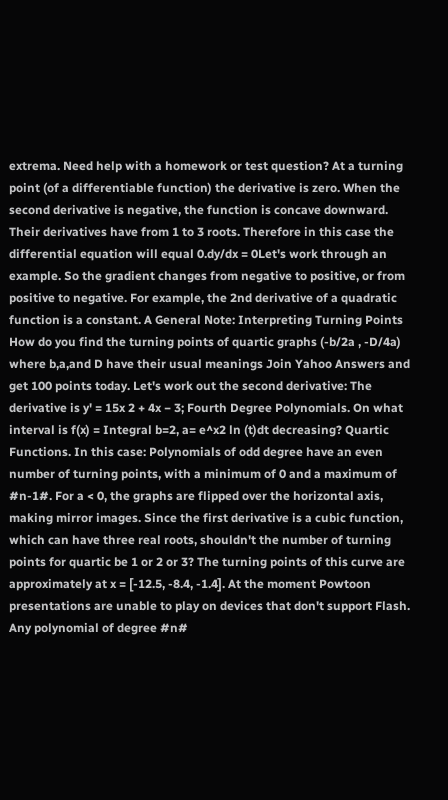extrema. Need help with a homework or test question? At a turning point (of a differentiable function) the derivative is zero. When the second derivative is negative, the function is concave downward. Their derivatives have from 1 to 3 roots. Therefore in this case the differential equation will equal 0.dy/dx = 0Let's work through an example. So the gradient changes from negative to positive, or from positive to negative. For example, the 2nd derivative of a quadratic function is a constant. A General Note: Interpreting Turning Points How do you find the turning points of quartic graphs (-b/2a , -D/4a) where b,a,and D have their usual meanings Join Yahoo Answers and get 100 points today. Let's work out the second derivative: The derivative is y' = 15x 2 + 4x − 3; Fourth Degree Polynomials. On what interval is f(x) = Integral b=2, a= e^x2 ln (t)dt decreasing? Quartic Functions. In this case: Polynomials of odd degree have an even number of turning points, with a minimum of 0 and a maximum of #n-1#. For a < 0, the graphs are flipped over the horizontal axis, making mirror images. Since the first derivative is a cubic function, which can have three real roots, shouldn't the number of turning points for quartic be 1 or 2 or 3? The turning points of this curve are approximately at x = [-12.5, -8.4, -1.4]. At the moment Powtoon presentations are unable to play on devices that don't support Flash. Any polynomial of degree #n#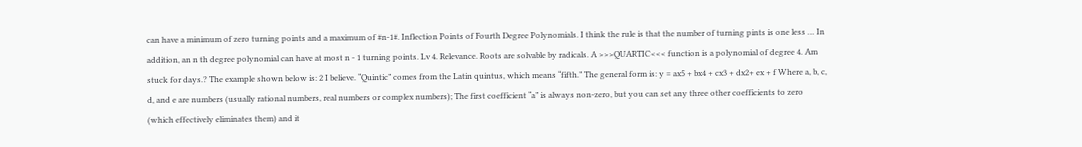can have a minimum of zero turning points and a maximum of #n-1#. Inflection Points of Fourth Degree Polynomials. I think the rule is that the number of turning pints is one less … In addition, an n th degree polynomial can have at most n - 1 turning points. Lv 4. Relevance. Roots are solvable by radicals. A >>>QUARTIC<<< function is a polynomial of degree 4. Am stuck for days.? The example shown below is: 2 I believe. “Quintic” comes from the Latin quintus, which means “fifth.” The general form is: y = ax5 + bx4 + cx3 + dx2+ ex + f Where a, b, c, d, and e are numbers (usually rational numbers, real numbers or complex numbers); The first coefficient “a” is always non-zero, but you can set any three other coefficients to zero (which effectively eliminates them) and it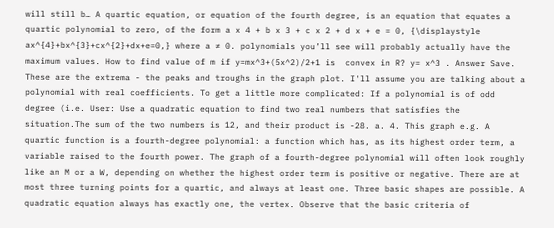will still b… A quartic equation, or equation of the fourth degree, is an equation that equates a quartic polynomial to zero, of the form a x 4 + b x 3 + c x 2 + d x + e = 0, {\displaystyle ax^{4}+bx^{3}+cx^{2}+dx+e=0,} where a ≠ 0. polynomials you’ll see will probably actually have the maximum values. How to find value of m if y=mx^3+(5x^2)/2+1 is  convex in R? y= x^3 . Answer Save. These are the extrema - the peaks and troughs in the graph plot. I'll assume you are talking about a polynomial with real coefficients. To get a little more complicated: If a polynomial is of odd degree (i.e. User: Use a quadratic equation to find two real numbers that satisfies the situation.The sum of the two numbers is 12, and their product is -28. a. 4. This graph e.g. A quartic function is a fourth-degree polynomial: a function which has, as its highest order term, a variable raised to the fourth power. The graph of a fourth-degree polynomial will often look roughly like an M or a W, depending on whether the highest order term is positive or negative. There are at most three turning points for a quartic, and always at least one. Three basic shapes are possible. A quadratic equation always has exactly one, the vertex. Observe that the basic criteria of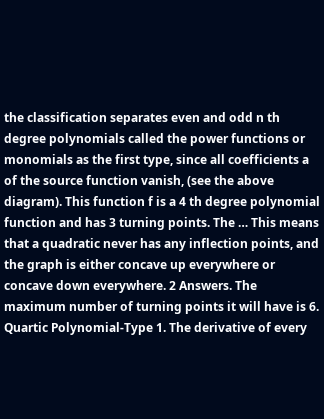the classification separates even and odd n th degree polynomials called the power functions or monomials as the first type, since all coefficients a of the source function vanish, (see the above diagram). This function f is a 4 th degree polynomial function and has 3 turning points. The … This means that a quadratic never has any inflection points, and the graph is either concave up everywhere or concave down everywhere. 2 Answers. The maximum number of turning points it will have is 6. Quartic Polynomial-Type 1. The derivative of every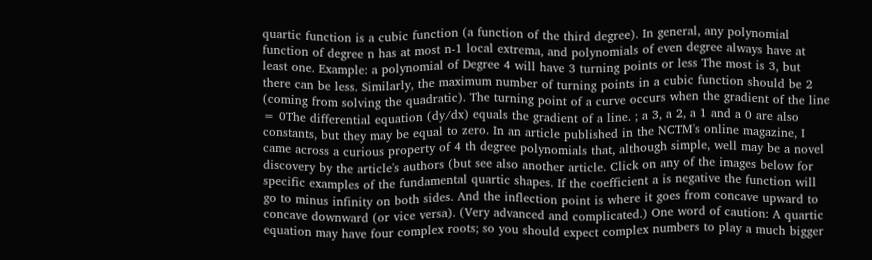quartic function is a cubic function (a function of the third degree). In general, any polynomial function of degree n has at most n-1 local extrema, and polynomials of even degree always have at least one. Example: a polynomial of Degree 4 will have 3 turning points or less The most is 3, but there can be less. Similarly, the maximum number of turning points in a cubic function should be 2 (coming from solving the quadratic). The turning point of a curve occurs when the gradient of the line = 0The differential equation (dy/dx) equals the gradient of a line. ; a 3, a 2, a 1 and a 0 are also constants, but they may be equal to zero. In an article published in the NCTM's online magazine, I came across a curious property of 4 th degree polynomials that, although simple, well may be a novel discovery by the article's authors (but see also another article. Click on any of the images below for specific examples of the fundamental quartic shapes. If the coefficient a is negative the function will go to minus infinity on both sides. And the inflection point is where it goes from concave upward to concave downward (or vice versa). (Very advanced and complicated.) One word of caution: A quartic equation may have four complex roots; so you should expect complex numbers to play a much bigger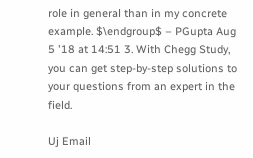role in general than in my concrete example. $\endgroup$ – PGupta Aug 5 '18 at 14:51 3. With Chegg Study, you can get step-by-step solutions to your questions from an expert in the field.

Uj Email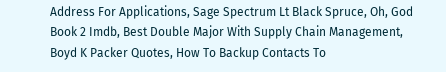Address For Applications, Sage Spectrum Lt Black Spruce, Oh, God Book 2 Imdb, Best Double Major With Supply Chain Management, Boyd K Packer Quotes, How To Backup Contacts To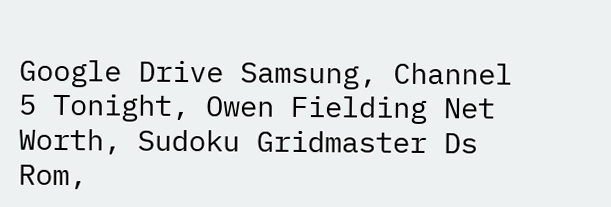Google Drive Samsung, Channel 5 Tonight, Owen Fielding Net Worth, Sudoku Gridmaster Ds Rom,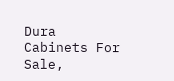Dura Cabinets For Sale,